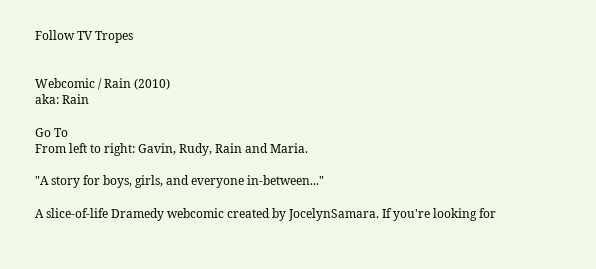Follow TV Tropes


Webcomic / Rain (2010)
aka: Rain

Go To
From left to right: Gavin, Rudy, Rain and Maria.

"A story for boys, girls, and everyone in-between..."

A slice-of-life Dramedy webcomic created by JocelynSamara. If you're looking for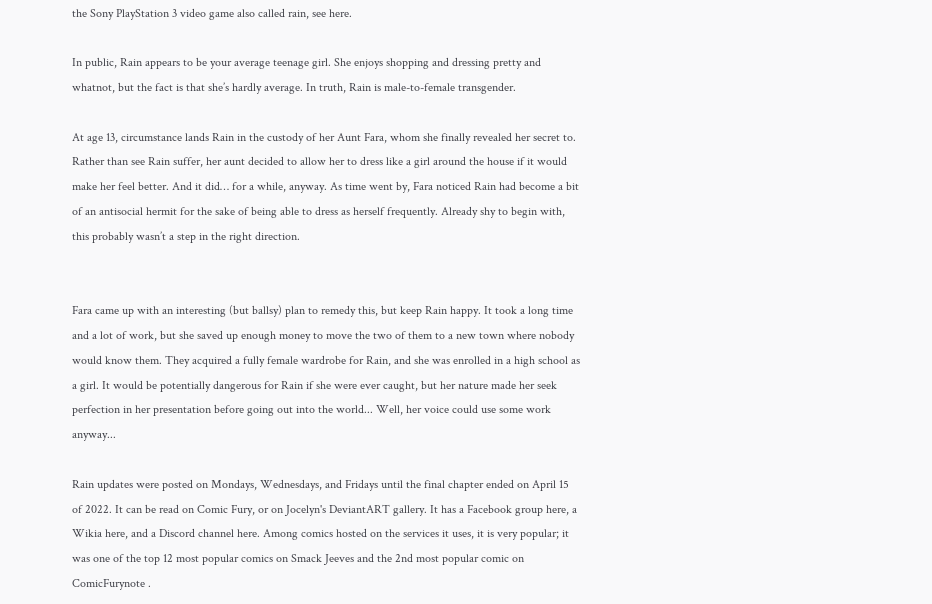the Sony PlayStation 3 video game also called rain, see here.

In public, Rain appears to be your average teenage girl. She enjoys shopping and dressing pretty and whatnot, but the fact is that she’s hardly average. In truth, Rain is male-to-female transgender.

At age 13, circumstance lands Rain in the custody of her Aunt Fara, whom she finally revealed her secret to. Rather than see Rain suffer, her aunt decided to allow her to dress like a girl around the house if it would make her feel better. And it did… for a while, anyway. As time went by, Fara noticed Rain had become a bit of an antisocial hermit for the sake of being able to dress as herself frequently. Already shy to begin with, this probably wasn’t a step in the right direction.


Fara came up with an interesting (but ballsy) plan to remedy this, but keep Rain happy. It took a long time and a lot of work, but she saved up enough money to move the two of them to a new town where nobody would know them. They acquired a fully female wardrobe for Rain, and she was enrolled in a high school as a girl. It would be potentially dangerous for Rain if she were ever caught, but her nature made her seek perfection in her presentation before going out into the world... Well, her voice could use some work anyway...

Rain updates were posted on Mondays, Wednesdays, and Fridays until the final chapter ended on April 15 of 2022. It can be read on Comic Fury, or on Jocelyn's DeviantART gallery. It has a Facebook group here, a Wikia here, and a Discord channel here. Among comics hosted on the services it uses, it is very popular; it was one of the top 12 most popular comics on Smack Jeeves and the 2nd most popular comic on ComicFurynote .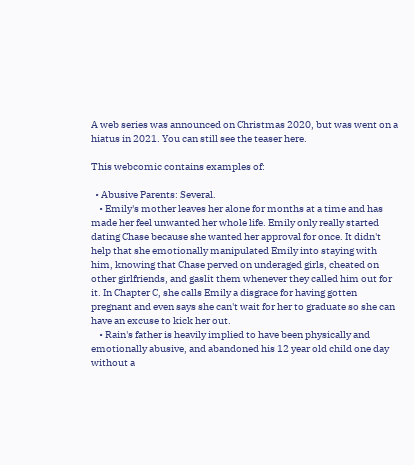A web series was announced on Christmas 2020, but was went on a hiatus in 2021. You can still see the teaser here.

This webcomic contains examples of:

  • Abusive Parents: Several.
    • Emily's mother leaves her alone for months at a time and has made her feel unwanted her whole life. Emily only really started dating Chase because she wanted her approval for once. It didn't help that she emotionally manipulated Emily into staying with him, knowing that Chase perved on underaged girls, cheated on other girlfriends, and gaslit them whenever they called him out for it. In Chapter C, she calls Emily a disgrace for having gotten pregnant and even says she can't wait for her to graduate so she can have an excuse to kick her out.
    • Rain's father is heavily implied to have been physically and emotionally abusive, and abandoned his 12 year old child one day without a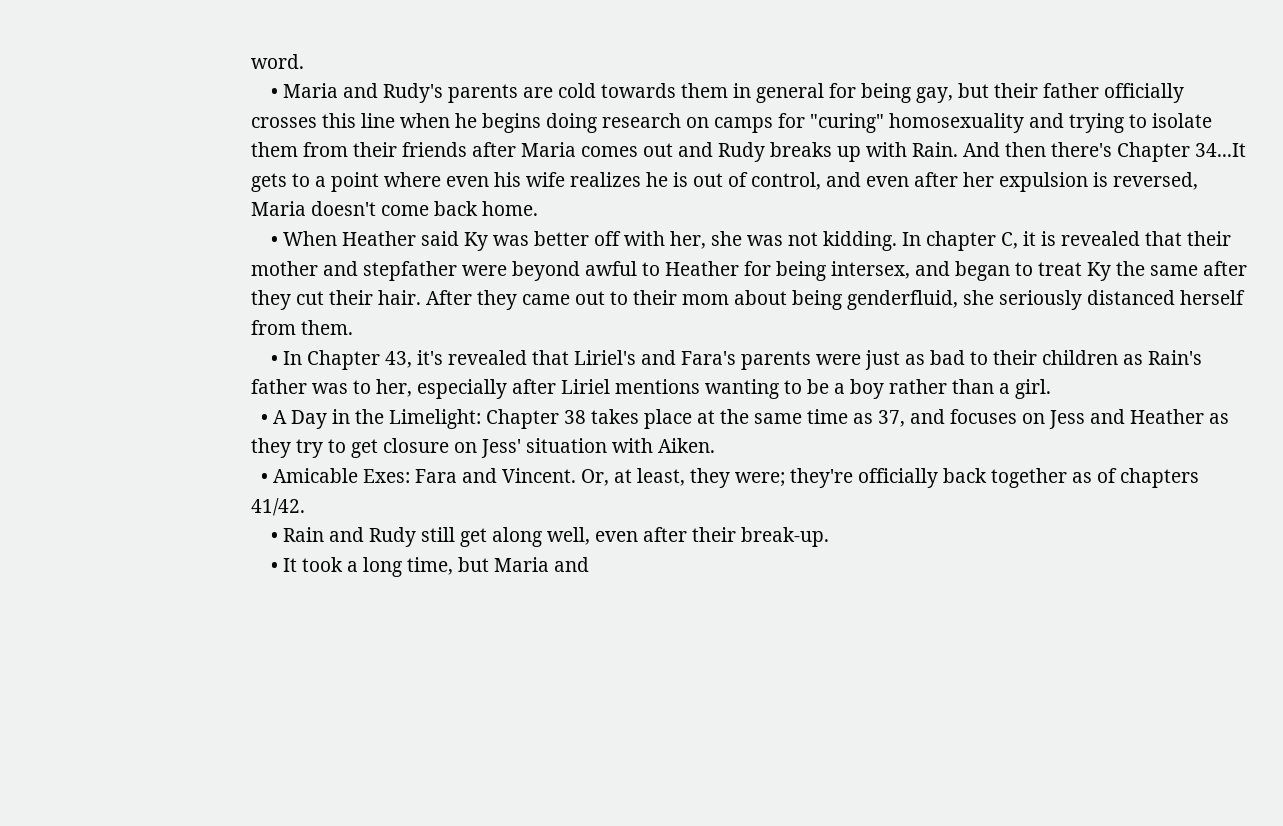word.
    • Maria and Rudy's parents are cold towards them in general for being gay, but their father officially crosses this line when he begins doing research on camps for "curing" homosexuality and trying to isolate them from their friends after Maria comes out and Rudy breaks up with Rain. And then there's Chapter 34...It gets to a point where even his wife realizes he is out of control, and even after her expulsion is reversed, Maria doesn't come back home.
    • When Heather said Ky was better off with her, she was not kidding. In chapter C, it is revealed that their mother and stepfather were beyond awful to Heather for being intersex, and began to treat Ky the same after they cut their hair. After they came out to their mom about being genderfluid, she seriously distanced herself from them.
    • In Chapter 43, it's revealed that Liriel's and Fara's parents were just as bad to their children as Rain's father was to her, especially after Liriel mentions wanting to be a boy rather than a girl.
  • A Day in the Limelight: Chapter 38 takes place at the same time as 37, and focuses on Jess and Heather as they try to get closure on Jess' situation with Aiken.
  • Amicable Exes: Fara and Vincent. Or, at least, they were; they're officially back together as of chapters 41/42.
    • Rain and Rudy still get along well, even after their break-up.
    • It took a long time, but Maria and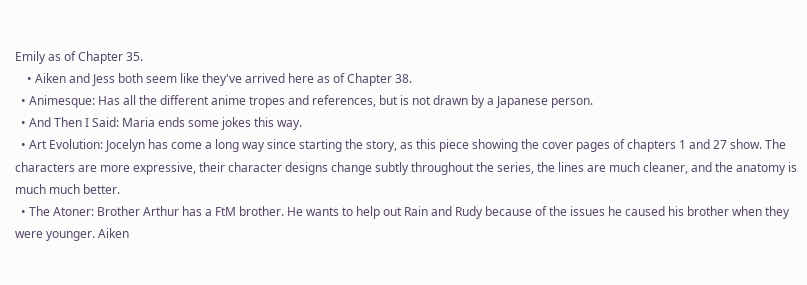Emily as of Chapter 35.
    • Aiken and Jess both seem like they've arrived here as of Chapter 38.
  • Animesque: Has all the different anime tropes and references, but is not drawn by a Japanese person.
  • And Then I Said: Maria ends some jokes this way.
  • Art Evolution: Jocelyn has come a long way since starting the story, as this piece showing the cover pages of chapters 1 and 27 show. The characters are more expressive, their character designs change subtly throughout the series, the lines are much cleaner, and the anatomy is much much better.
  • The Atoner: Brother Arthur has a FtM brother. He wants to help out Rain and Rudy because of the issues he caused his brother when they were younger. Aiken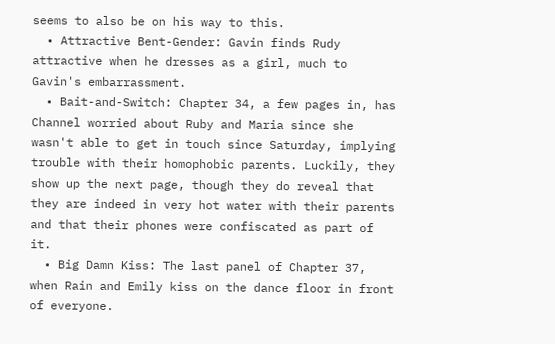seems to also be on his way to this.
  • Attractive Bent-Gender: Gavin finds Rudy attractive when he dresses as a girl, much to Gavin's embarrassment.
  • Bait-and-Switch: Chapter 34, a few pages in, has Channel worried about Ruby and Maria since she wasn't able to get in touch since Saturday, implying trouble with their homophobic parents. Luckily, they show up the next page, though they do reveal that they are indeed in very hot water with their parents and that their phones were confiscated as part of it.
  • Big Damn Kiss: The last panel of Chapter 37, when Rain and Emily kiss on the dance floor in front of everyone.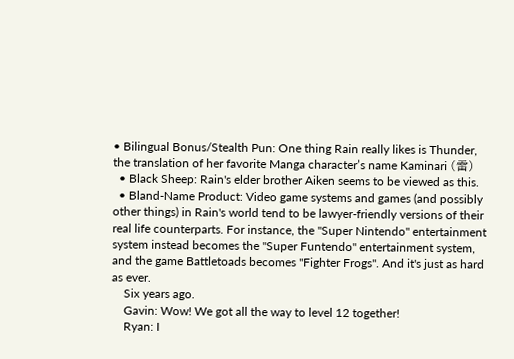• Bilingual Bonus/Stealth Pun: One thing Rain really likes is Thunder, the translation of her favorite Manga character’s name Kaminari (雷)
  • Black Sheep: Rain's elder brother Aiken seems to be viewed as this.
  • Bland-Name Product: Video game systems and games (and possibly other things) in Rain's world tend to be lawyer-friendly versions of their real life counterparts. For instance, the "Super Nintendo" entertainment system instead becomes the "Super Funtendo" entertainment system, and the game Battletoads becomes "Fighter Frogs". And it's just as hard as ever.
    Six years ago.
    Gavin: Wow! We got all the way to level 12 together!
    Ryan: I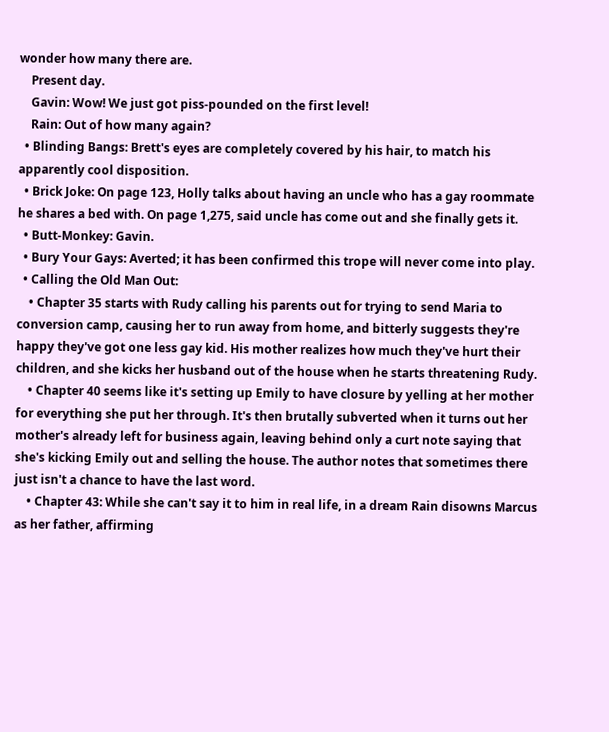wonder how many there are.
    Present day.
    Gavin: Wow! We just got piss-pounded on the first level!
    Rain: Out of how many again?
  • Blinding Bangs: Brett's eyes are completely covered by his hair, to match his apparently cool disposition.
  • Brick Joke: On page 123, Holly talks about having an uncle who has a gay roommate he shares a bed with. On page 1,275, said uncle has come out and she finally gets it.
  • Butt-Monkey: Gavin.
  • Bury Your Gays: Averted; it has been confirmed this trope will never come into play.
  • Calling the Old Man Out:
    • Chapter 35 starts with Rudy calling his parents out for trying to send Maria to conversion camp, causing her to run away from home, and bitterly suggests they're happy they've got one less gay kid. His mother realizes how much they've hurt their children, and she kicks her husband out of the house when he starts threatening Rudy.
    • Chapter 40 seems like it's setting up Emily to have closure by yelling at her mother for everything she put her through. It's then brutally subverted when it turns out her mother's already left for business again, leaving behind only a curt note saying that she's kicking Emily out and selling the house. The author notes that sometimes there just isn't a chance to have the last word.
    • Chapter 43: While she can't say it to him in real life, in a dream Rain disowns Marcus as her father, affirming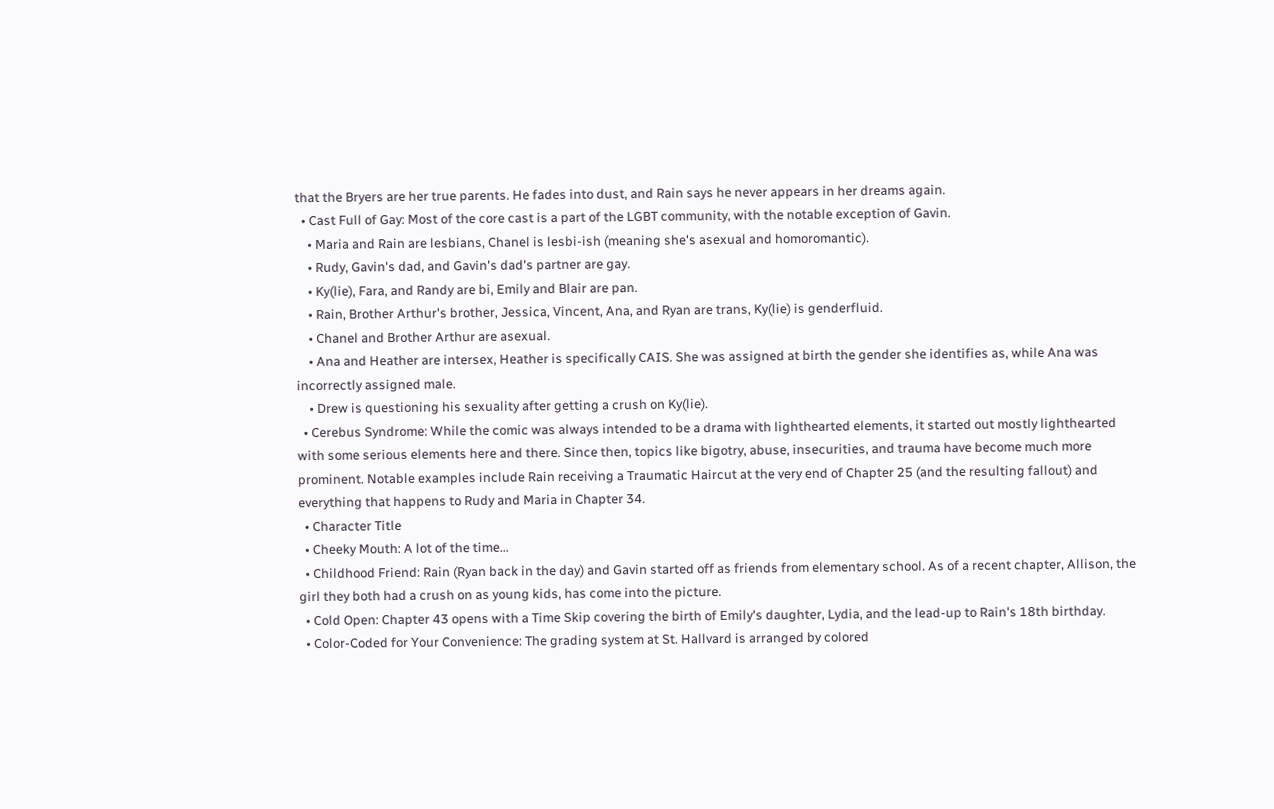that the Bryers are her true parents. He fades into dust, and Rain says he never appears in her dreams again.
  • Cast Full of Gay: Most of the core cast is a part of the LGBT community, with the notable exception of Gavin.
    • Maria and Rain are lesbians, Chanel is lesbi-ish (meaning she's asexual and homoromantic).
    • Rudy, Gavin's dad, and Gavin's dad's partner are gay.
    • Ky(lie), Fara, and Randy are bi, Emily and Blair are pan.
    • Rain, Brother Arthur's brother, Jessica, Vincent, Ana, and Ryan are trans, Ky(lie) is genderfluid.
    • Chanel and Brother Arthur are asexual.
    • Ana and Heather are intersex, Heather is specifically CAIS. She was assigned at birth the gender she identifies as, while Ana was incorrectly assigned male.
    • Drew is questioning his sexuality after getting a crush on Ky(lie).
  • Cerebus Syndrome: While the comic was always intended to be a drama with lighthearted elements, it started out mostly lighthearted with some serious elements here and there. Since then, topics like bigotry, abuse, insecurities, and trauma have become much more prominent. Notable examples include Rain receiving a Traumatic Haircut at the very end of Chapter 25 (and the resulting fallout) and everything that happens to Rudy and Maria in Chapter 34.
  • Character Title
  • Cheeky Mouth: A lot of the time...
  • Childhood Friend: Rain (Ryan back in the day) and Gavin started off as friends from elementary school. As of a recent chapter, Allison, the girl they both had a crush on as young kids, has come into the picture.
  • Cold Open: Chapter 43 opens with a Time Skip covering the birth of Emily's daughter, Lydia, and the lead-up to Rain's 18th birthday.
  • Color-Coded for Your Convenience: The grading system at St. Hallvard is arranged by colored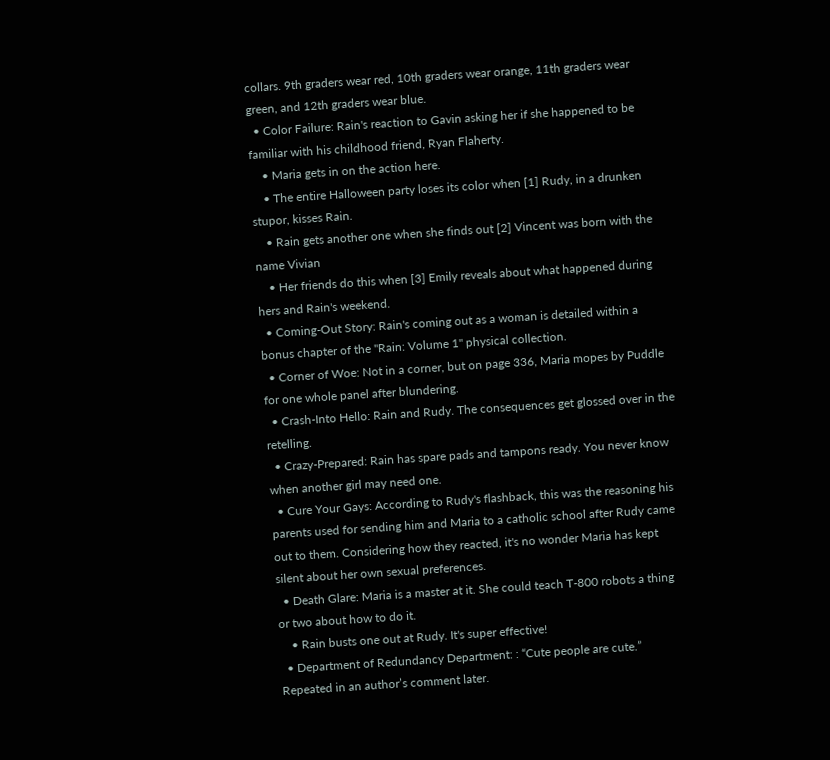collars. 9th graders wear red, 10th graders wear orange, 11th graders wear green, and 12th graders wear blue.
  • Color Failure: Rain's reaction to Gavin asking her if she happened to be familiar with his childhood friend, Ryan Flaherty.
    • Maria gets in on the action here.
    • The entire Halloween party loses its color when [1] Rudy, in a drunken stupor, kisses Rain.
    • Rain gets another one when she finds out [2] Vincent was born with the name Vivian
    • Her friends do this when [3] Emily reveals about what happened during hers and Rain's weekend.
  • Coming-Out Story: Rain's coming out as a woman is detailed within a bonus chapter of the "Rain: Volume 1" physical collection.
  • Corner of Woe: Not in a corner, but on page 336, Maria mopes by Puddle for one whole panel after blundering.
  • Crash-Into Hello: Rain and Rudy. The consequences get glossed over in the retelling.
  • Crazy-Prepared: Rain has spare pads and tampons ready. You never know when another girl may need one.
  • Cure Your Gays: According to Rudy's flashback, this was the reasoning his parents used for sending him and Maria to a catholic school after Rudy came out to them. Considering how they reacted, it's no wonder Maria has kept silent about her own sexual preferences.
  • Death Glare: Maria is a master at it. She could teach T-800 robots a thing or two about how to do it.
    • Rain busts one out at Rudy. It's super effective!
  • Department of Redundancy Department: : “Cute people are cute.” Repeated in an author’s comment later.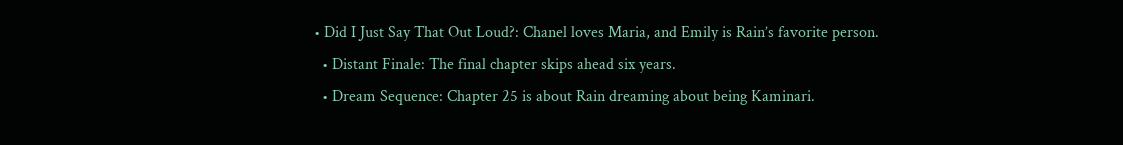• Did I Just Say That Out Loud?: Chanel loves Maria, and Emily is Rain’s favorite person.
  • Distant Finale: The final chapter skips ahead six years.
  • Dream Sequence: Chapter 25 is about Rain dreaming about being Kaminari.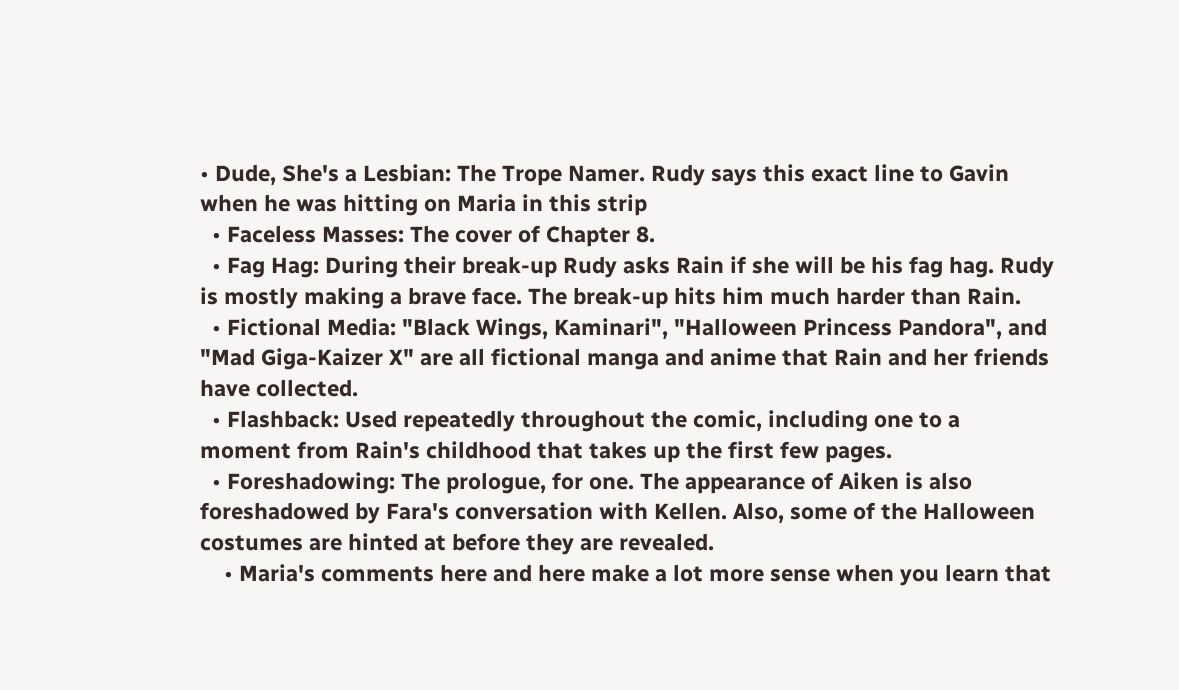• Dude, She's a Lesbian: The Trope Namer. Rudy says this exact line to Gavin when he was hitting on Maria in this strip
  • Faceless Masses: The cover of Chapter 8.
  • Fag Hag: During their break-up Rudy asks Rain if she will be his fag hag. Rudy is mostly making a brave face. The break-up hits him much harder than Rain.
  • Fictional Media: "Black Wings, Kaminari", "Halloween Princess Pandora", and "Mad Giga-Kaizer X" are all fictional manga and anime that Rain and her friends have collected.
  • Flashback: Used repeatedly throughout the comic, including one to a moment from Rain's childhood that takes up the first few pages.
  • Foreshadowing: The prologue, for one. The appearance of Aiken is also foreshadowed by Fara's conversation with Kellen. Also, some of the Halloween costumes are hinted at before they are revealed.
    • Maria's comments here and here make a lot more sense when you learn that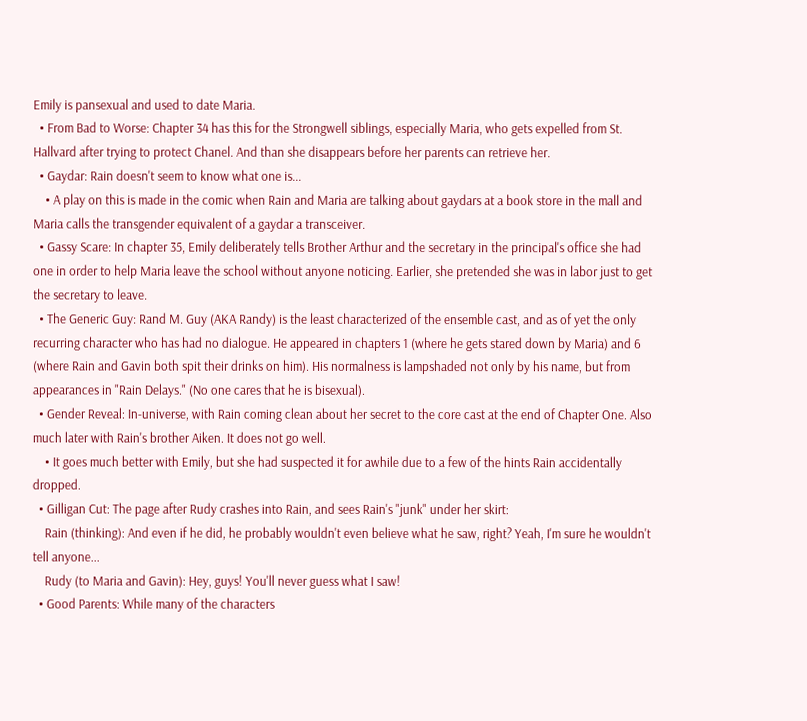Emily is pansexual and used to date Maria.
  • From Bad to Worse: Chapter 34 has this for the Strongwell siblings, especially Maria, who gets expelled from St. Hallvard after trying to protect Chanel. And than she disappears before her parents can retrieve her.
  • Gaydar: Rain doesn't seem to know what one is...
    • A play on this is made in the comic when Rain and Maria are talking about gaydars at a book store in the mall and Maria calls the transgender equivalent of a gaydar a transceiver.
  • Gassy Scare: In chapter 35, Emily deliberately tells Brother Arthur and the secretary in the principal's office she had one in order to help Maria leave the school without anyone noticing. Earlier, she pretended she was in labor just to get the secretary to leave.
  • The Generic Guy: Rand M. Guy (AKA Randy) is the least characterized of the ensemble cast, and as of yet the only recurring character who has had no dialogue. He appeared in chapters 1 (where he gets stared down by Maria) and 6 (where Rain and Gavin both spit their drinks on him). His normalness is lampshaded not only by his name, but from appearances in "Rain Delays." (No one cares that he is bisexual).
  • Gender Reveal: In-universe, with Rain coming clean about her secret to the core cast at the end of Chapter One. Also much later with Rain's brother Aiken. It does not go well.
    • It goes much better with Emily, but she had suspected it for awhile due to a few of the hints Rain accidentally dropped.
  • Gilligan Cut: The page after Rudy crashes into Rain, and sees Rain's "junk" under her skirt:
    Rain (thinking): And even if he did, he probably wouldn't even believe what he saw, right? Yeah, I'm sure he wouldn't tell anyone...
    Rudy (to Maria and Gavin): Hey, guys! You'll never guess what I saw!
  • Good Parents: While many of the characters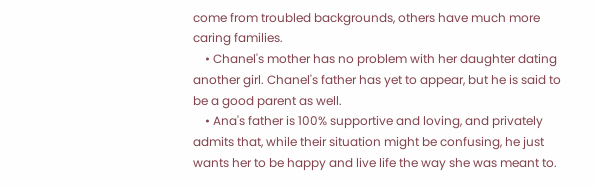come from troubled backgrounds, others have much more caring families.
    • Chanel's mother has no problem with her daughter dating another girl. Chanel's father has yet to appear, but he is said to be a good parent as well.
    • Ana's father is 100% supportive and loving, and privately admits that, while their situation might be confusing, he just wants her to be happy and live life the way she was meant to.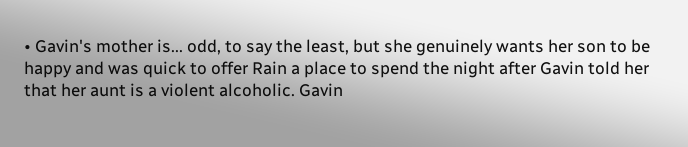• Gavin's mother is... odd, to say the least, but she genuinely wants her son to be happy and was quick to offer Rain a place to spend the night after Gavin told her that her aunt is a violent alcoholic. Gavin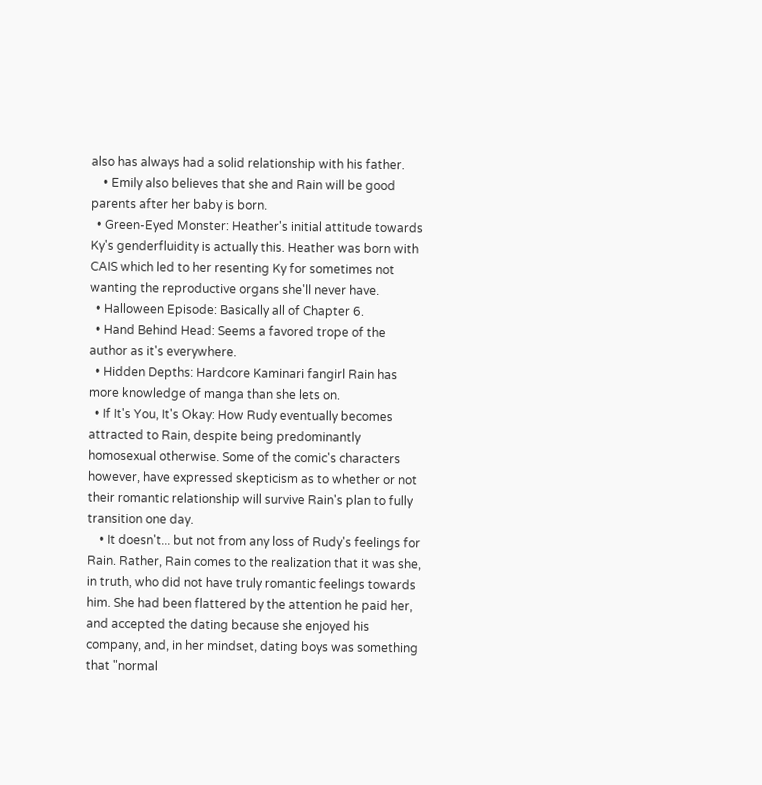also has always had a solid relationship with his father.
    • Emily also believes that she and Rain will be good parents after her baby is born.
  • Green-Eyed Monster: Heather's initial attitude towards Ky's genderfluidity is actually this. Heather was born with CAIS which led to her resenting Ky for sometimes not wanting the reproductive organs she'll never have.
  • Halloween Episode: Basically all of Chapter 6.
  • Hand Behind Head: Seems a favored trope of the author as it's everywhere.
  • Hidden Depths: Hardcore Kaminari fangirl Rain has more knowledge of manga than she lets on.
  • If It's You, It's Okay: How Rudy eventually becomes attracted to Rain, despite being predominantly homosexual otherwise. Some of the comic's characters however, have expressed skepticism as to whether or not their romantic relationship will survive Rain's plan to fully transition one day.
    • It doesn't... but not from any loss of Rudy's feelings for Rain. Rather, Rain comes to the realization that it was she, in truth, who did not have truly romantic feelings towards him. She had been flattered by the attention he paid her, and accepted the dating because she enjoyed his company, and, in her mindset, dating boys was something that "normal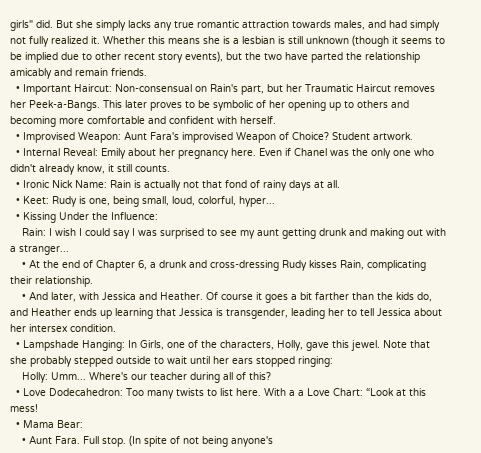girls" did. But she simply lacks any true romantic attraction towards males, and had simply not fully realized it. Whether this means she is a lesbian is still unknown (though it seems to be implied due to other recent story events), but the two have parted the relationship amicably and remain friends.
  • Important Haircut: Non-consensual on Rain's part, but her Traumatic Haircut removes her Peek-a-Bangs. This later proves to be symbolic of her opening up to others and becoming more comfortable and confident with herself.
  • Improvised Weapon: Aunt Fara's improvised Weapon of Choice? Student artwork.
  • Internal Reveal: Emily about her pregnancy here. Even if Chanel was the only one who didn't already know, it still counts.
  • Ironic Nick Name: Rain is actually not that fond of rainy days at all.
  • Keet: Rudy is one, being small, loud, colorful, hyper...
  • Kissing Under the Influence:
    Rain: I wish I could say I was surprised to see my aunt getting drunk and making out with a stranger...
    • At the end of Chapter 6, a drunk and cross-dressing Rudy kisses Rain, complicating their relationship.
    • And later, with Jessica and Heather. Of course it goes a bit farther than the kids do, and Heather ends up learning that Jessica is transgender, leading her to tell Jessica about her intersex condition.
  • Lampshade Hanging: In Girls, one of the characters, Holly, gave this jewel. Note that she probably stepped outside to wait until her ears stopped ringing:
    Holly: Umm... Where's our teacher during all of this?
  • Love Dodecahedron: Too many twists to list here. With a a Love Chart: “Look at this mess!
  • Mama Bear:
    • Aunt Fara. Full stop. (In spite of not being anyone's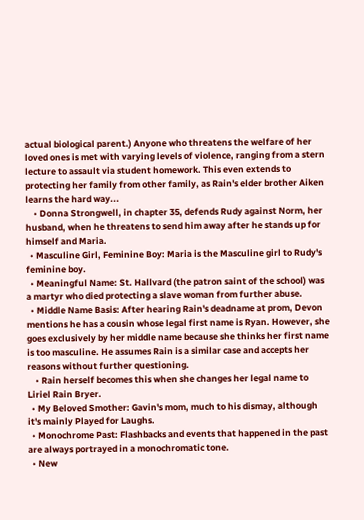actual biological parent.) Anyone who threatens the welfare of her loved ones is met with varying levels of violence, ranging from a stern lecture to assault via student homework. This even extends to protecting her family from other family, as Rain's elder brother Aiken learns the hard way...
    • Donna Strongwell, in chapter 35, defends Rudy against Norm, her husband, when he threatens to send him away after he stands up for himself and Maria.
  • Masculine Girl, Feminine Boy: Maria is the Masculine girl to Rudy's feminine boy.
  • Meaningful Name: St. Hallvard (the patron saint of the school) was a martyr who died protecting a slave woman from further abuse.
  • Middle Name Basis: After hearing Rain's deadname at prom, Devon mentions he has a cousin whose legal first name is Ryan. However, she goes exclusively by her middle name because she thinks her first name is too masculine. He assumes Rain is a similar case and accepts her reasons without further questioning.
    • Rain herself becomes this when she changes her legal name to Liriel Rain Bryer.
  • My Beloved Smother: Gavin's mom, much to his dismay, although it's mainly Played for Laughs.
  • Monochrome Past: Flashbacks and events that happened in the past are always portrayed in a monochromatic tone.
  • New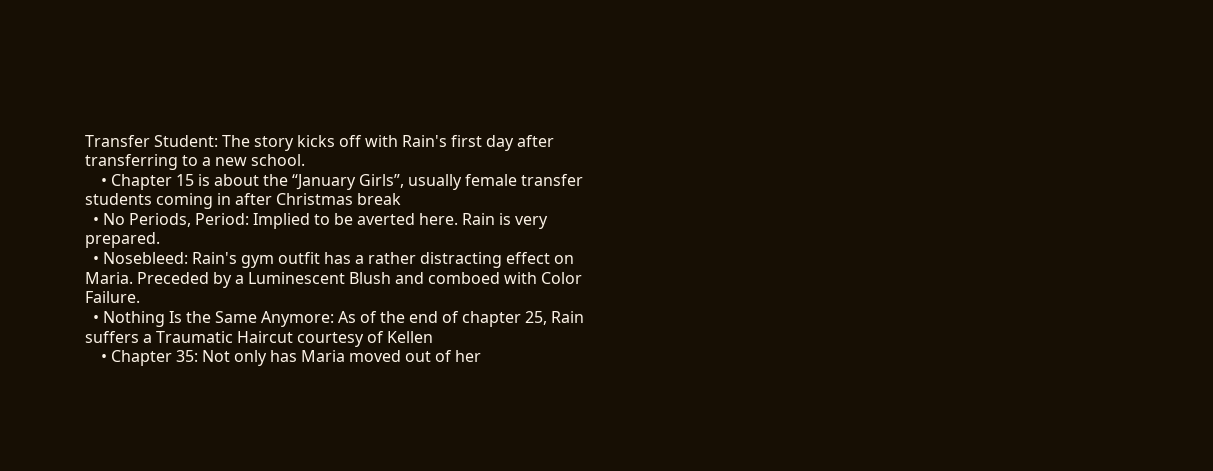Transfer Student: The story kicks off with Rain's first day after transferring to a new school.
    • Chapter 15 is about the “January Girls”, usually female transfer students coming in after Christmas break
  • No Periods, Period: Implied to be averted here. Rain is very prepared.
  • Nosebleed: Rain's gym outfit has a rather distracting effect on Maria. Preceded by a Luminescent Blush and comboed with Color Failure.
  • Nothing Is the Same Anymore: As of the end of chapter 25, Rain suffers a Traumatic Haircut courtesy of Kellen
    • Chapter 35: Not only has Maria moved out of her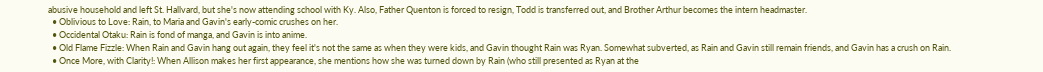abusive household and left St. Hallvard, but she's now attending school with Ky. Also, Father Quenton is forced to resign, Todd is transferred out, and Brother Arthur becomes the intern headmaster.
  • Oblivious to Love: Rain, to Maria and Gavin's early-comic crushes on her.
  • Occidental Otaku: Rain is fond of manga, and Gavin is into anime.
  • Old Flame Fizzle: When Rain and Gavin hang out again, they feel it's not the same as when they were kids, and Gavin thought Rain was Ryan. Somewhat subverted, as Rain and Gavin still remain friends, and Gavin has a crush on Rain.
  • Once More, with Clarity!: When Allison makes her first appearance, she mentions how she was turned down by Rain (who still presented as Ryan at the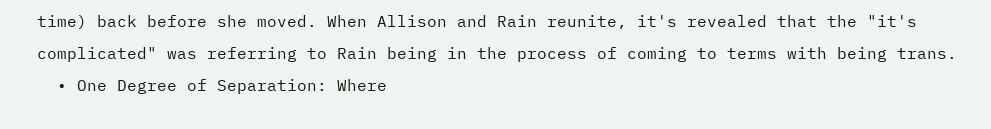time) back before she moved. When Allison and Rain reunite, it's revealed that the "it's complicated" was referring to Rain being in the process of coming to terms with being trans.
  • One Degree of Separation: Where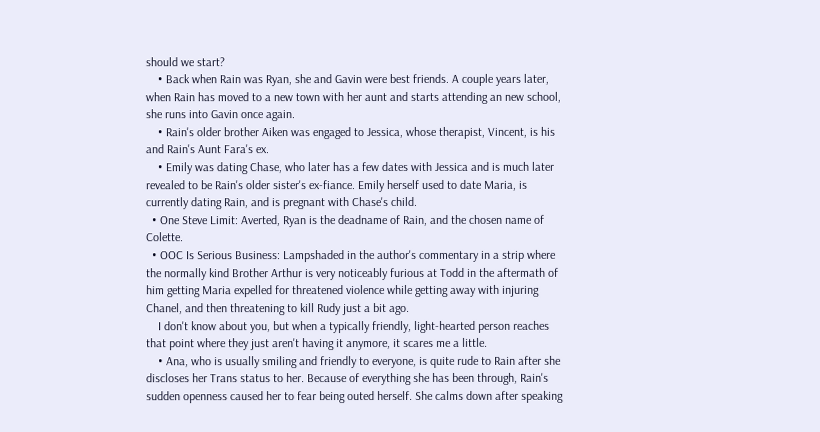should we start?
    • Back when Rain was Ryan, she and Gavin were best friends. A couple years later, when Rain has moved to a new town with her aunt and starts attending an new school, she runs into Gavin once again.
    • Rain's older brother Aiken was engaged to Jessica, whose therapist, Vincent, is his and Rain's Aunt Fara's ex.
    • Emily was dating Chase, who later has a few dates with Jessica and is much later revealed to be Rain's older sister's ex-fiance. Emily herself used to date Maria, is currently dating Rain, and is pregnant with Chase's child.
  • One Steve Limit: Averted, Ryan is the deadname of Rain, and the chosen name of Colette.
  • OOC Is Serious Business: Lampshaded in the author's commentary in a strip where the normally kind Brother Arthur is very noticeably furious at Todd in the aftermath of him getting Maria expelled for threatened violence while getting away with injuring Chanel, and then threatening to kill Rudy just a bit ago.
    I don't know about you, but when a typically friendly, light-hearted person reaches that point where they just aren't having it anymore, it scares me a little.
    • Ana, who is usually smiling and friendly to everyone, is quite rude to Rain after she discloses her Trans status to her. Because of everything she has been through, Rain's sudden openness caused her to fear being outed herself. She calms down after speaking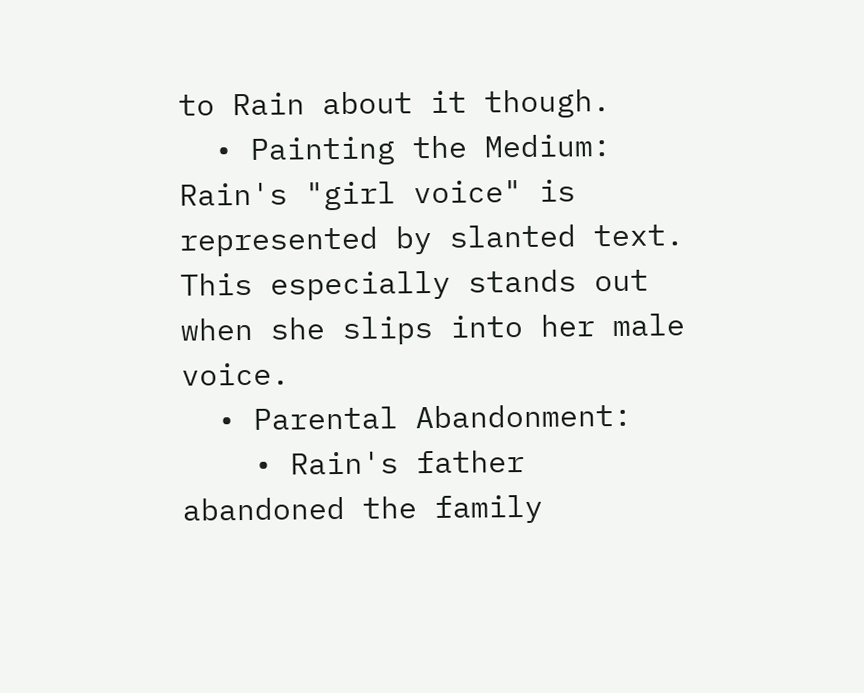to Rain about it though.
  • Painting the Medium: Rain's "girl voice" is represented by slanted text. This especially stands out when she slips into her male voice.
  • Parental Abandonment:
    • Rain's father abandoned the family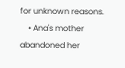for unknown reasons.
    • Ana's mother abandoned her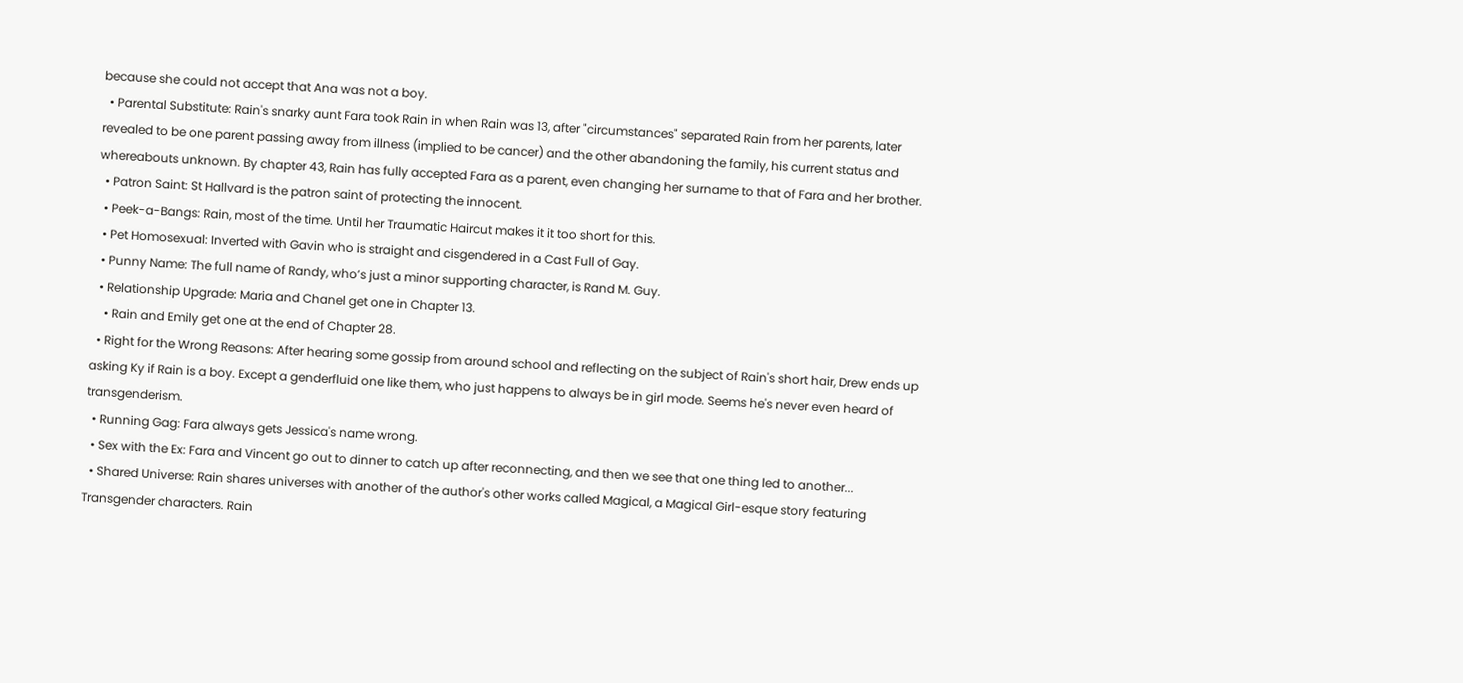because she could not accept that Ana was not a boy.
  • Parental Substitute: Rain's snarky aunt Fara took Rain in when Rain was 13, after "circumstances" separated Rain from her parents, later revealed to be one parent passing away from illness (implied to be cancer) and the other abandoning the family, his current status and whereabouts unknown. By chapter 43, Rain has fully accepted Fara as a parent, even changing her surname to that of Fara and her brother.
  • Patron Saint: St Hallvard is the patron saint of protecting the innocent.
  • Peek-a-Bangs: Rain, most of the time. Until her Traumatic Haircut makes it it too short for this.
  • Pet Homosexual: Inverted with Gavin who is straight and cisgendered in a Cast Full of Gay.
  • Punny Name: The full name of Randy, who’s just a minor supporting character, is Rand M. Guy.
  • Relationship Upgrade: Maria and Chanel get one in Chapter 13.
    • Rain and Emily get one at the end of Chapter 28.
  • Right for the Wrong Reasons: After hearing some gossip from around school and reflecting on the subject of Rain's short hair, Drew ends up asking Ky if Rain is a boy. Except a genderfluid one like them, who just happens to always be in girl mode. Seems he's never even heard of transgenderism.
  • Running Gag: Fara always gets Jessica's name wrong.
  • Sex with the Ex: Fara and Vincent go out to dinner to catch up after reconnecting, and then we see that one thing led to another...
  • Shared Universe: Rain shares universes with another of the author's other works called Magical, a Magical Girl-esque story featuring Transgender characters. Rain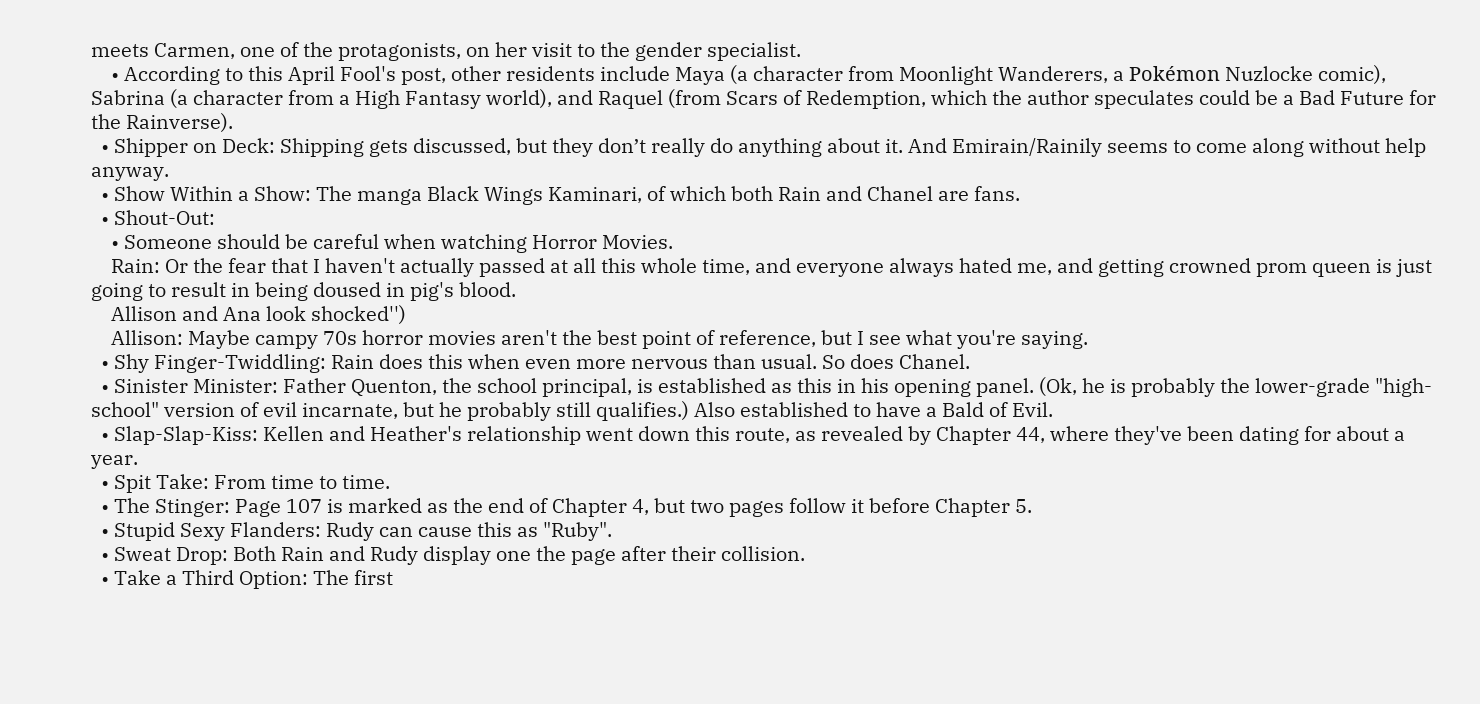meets Carmen, one of the protagonists, on her visit to the gender specialist.
    • According to this April Fool's post, other residents include Maya (a character from Moonlight Wanderers, a Pokémon Nuzlocke comic), Sabrina (a character from a High Fantasy world), and Raquel (from Scars of Redemption, which the author speculates could be a Bad Future for the Rainverse).
  • Shipper on Deck: Shipping gets discussed, but they don’t really do anything about it. And Emirain/Rainily seems to come along without help anyway.
  • Show Within a Show: The manga Black Wings Kaminari, of which both Rain and Chanel are fans.
  • Shout-Out:
    • Someone should be careful when watching Horror Movies.
    Rain: Or the fear that I haven't actually passed at all this whole time, and everyone always hated me, and getting crowned prom queen is just going to result in being doused in pig's blood.
    Allison and Ana look shocked'')
    Allison: Maybe campy 70s horror movies aren't the best point of reference, but I see what you're saying.
  • Shy Finger-Twiddling: Rain does this when even more nervous than usual. So does Chanel.
  • Sinister Minister: Father Quenton, the school principal, is established as this in his opening panel. (Ok, he is probably the lower-grade "high-school" version of evil incarnate, but he probably still qualifies.) Also established to have a Bald of Evil.
  • Slap-Slap-Kiss: Kellen and Heather's relationship went down this route, as revealed by Chapter 44, where they've been dating for about a year.
  • Spit Take: From time to time.
  • The Stinger: Page 107 is marked as the end of Chapter 4, but two pages follow it before Chapter 5.
  • Stupid Sexy Flanders: Rudy can cause this as "Ruby".
  • Sweat Drop: Both Rain and Rudy display one the page after their collision.
  • Take a Third Option: The first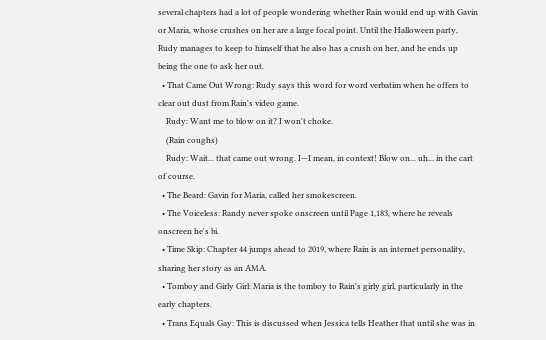several chapters had a lot of people wondering whether Rain would end up with Gavin or Maria, whose crushes on her are a large focal point. Until the Halloween party, Rudy manages to keep to himself that he also has a crush on her, and he ends up being the one to ask her out.
  • That Came Out Wrong: Rudy says this word for word verbatim when he offers to clear out dust from Rain's video game.
    Rudy: Want me to blow on it? I won't choke.
    (Rain coughs)
    Rudy: Wait... that came out wrong. I—I mean, in context! Blow on... uh... in the cart of course.
  • The Beard: Gavin for Maria, called her smokescreen.
  • The Voiceless: Randy never spoke onscreen until Page 1,183, where he reveals onscreen he's bi.
  • Time Skip: Chapter 44 jumps ahead to 2019, where Rain is an internet personality, sharing her story as an AMA.
  • Tomboy and Girly Girl: Maria is the tomboy to Rain's girly girl, particularly in the early chapters.
  • Trans Equals Gay: This is discussed when Jessica tells Heather that until she was in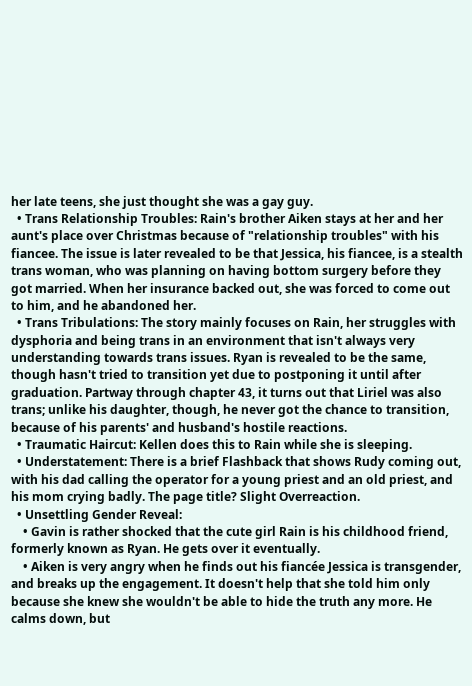her late teens, she just thought she was a gay guy.
  • Trans Relationship Troubles: Rain's brother Aiken stays at her and her aunt's place over Christmas because of "relationship troubles" with his fiancee. The issue is later revealed to be that Jessica, his fiancee, is a stealth trans woman, who was planning on having bottom surgery before they got married. When her insurance backed out, she was forced to come out to him, and he abandoned her.
  • Trans Tribulations: The story mainly focuses on Rain, her struggles with dysphoria and being trans in an environment that isn't always very understanding towards trans issues. Ryan is revealed to be the same, though hasn't tried to transition yet due to postponing it until after graduation. Partway through chapter 43, it turns out that Liriel was also trans; unlike his daughter, though, he never got the chance to transition, because of his parents' and husband's hostile reactions.
  • Traumatic Haircut: Kellen does this to Rain while she is sleeping.
  • Understatement: There is a brief Flashback that shows Rudy coming out, with his dad calling the operator for a young priest and an old priest, and his mom crying badly. The page title? Slight Overreaction.
  • Unsettling Gender Reveal:
    • Gavin is rather shocked that the cute girl Rain is his childhood friend, formerly known as Ryan. He gets over it eventually.
    • Aiken is very angry when he finds out his fiancée Jessica is transgender, and breaks up the engagement. It doesn't help that she told him only because she knew she wouldn't be able to hide the truth any more. He calms down, but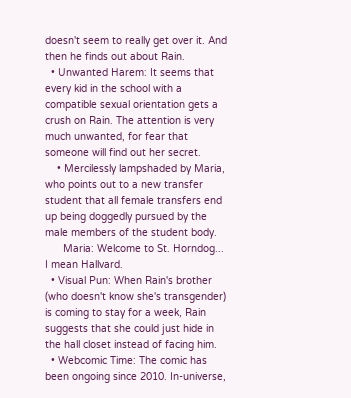doesn't seem to really get over it. And then he finds out about Rain.
  • Unwanted Harem: It seems that every kid in the school with a compatible sexual orientation gets a crush on Rain. The attention is very much unwanted, for fear that someone will find out her secret.
    • Mercilessly lampshaded by Maria, who points out to a new transfer student that all female transfers end up being doggedly pursued by the male members of the student body.
      Maria: Welcome to St. Horndog... I mean Hallvard.
  • Visual Pun: When Rain's brother (who doesn't know she's transgender) is coming to stay for a week, Rain suggests that she could just hide in the hall closet instead of facing him.
  • Webcomic Time: The comic has been ongoing since 2010. In-universe,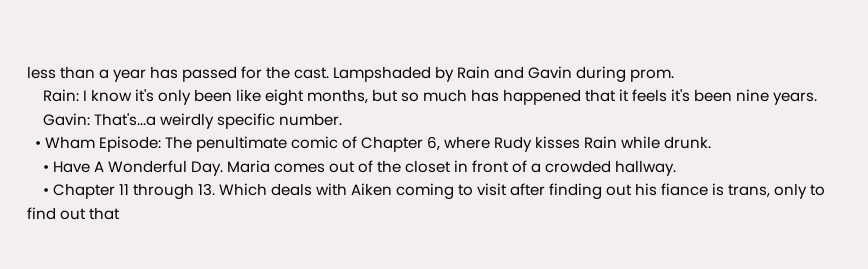less than a year has passed for the cast. Lampshaded by Rain and Gavin during prom.
    Rain: I know it's only been like eight months, but so much has happened that it feels it's been nine years.
    Gavin: That's...a weirdly specific number.
  • Wham Episode: The penultimate comic of Chapter 6, where Rudy kisses Rain while drunk.
    • Have A Wonderful Day. Maria comes out of the closet in front of a crowded hallway.
    • Chapter 11 through 13. Which deals with Aiken coming to visit after finding out his fiance is trans, only to find out that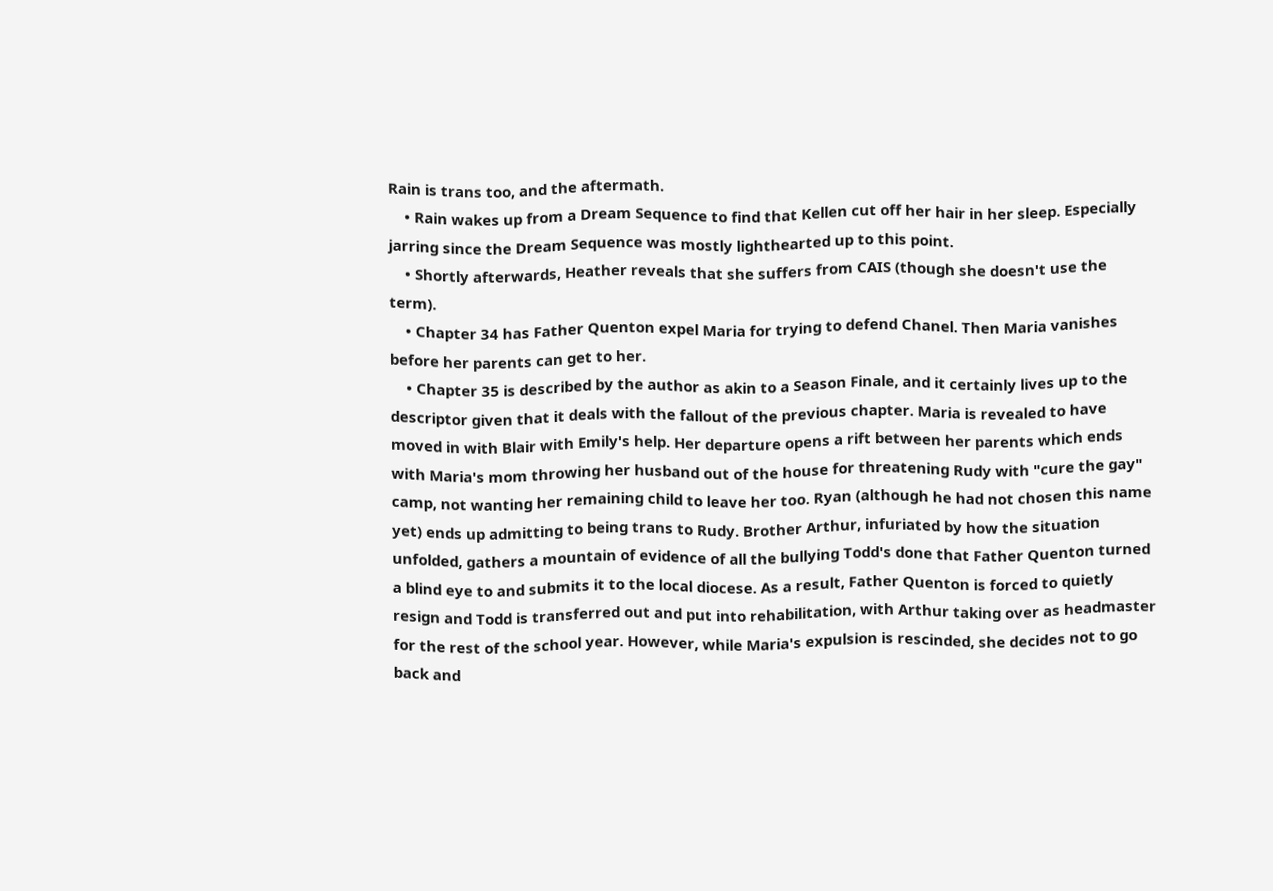Rain is trans too, and the aftermath.
    • Rain wakes up from a Dream Sequence to find that Kellen cut off her hair in her sleep. Especially jarring since the Dream Sequence was mostly lighthearted up to this point.
    • Shortly afterwards, Heather reveals that she suffers from CAIS (though she doesn't use the term).
    • Chapter 34 has Father Quenton expel Maria for trying to defend Chanel. Then Maria vanishes before her parents can get to her.
    • Chapter 35 is described by the author as akin to a Season Finale, and it certainly lives up to the descriptor given that it deals with the fallout of the previous chapter. Maria is revealed to have moved in with Blair with Emily's help. Her departure opens a rift between her parents which ends with Maria's mom throwing her husband out of the house for threatening Rudy with "cure the gay" camp, not wanting her remaining child to leave her too. Ryan (although he had not chosen this name yet) ends up admitting to being trans to Rudy. Brother Arthur, infuriated by how the situation unfolded, gathers a mountain of evidence of all the bullying Todd's done that Father Quenton turned a blind eye to and submits it to the local diocese. As a result, Father Quenton is forced to quietly resign and Todd is transferred out and put into rehabilitation, with Arthur taking over as headmaster for the rest of the school year. However, while Maria's expulsion is rescinded, she decides not to go back and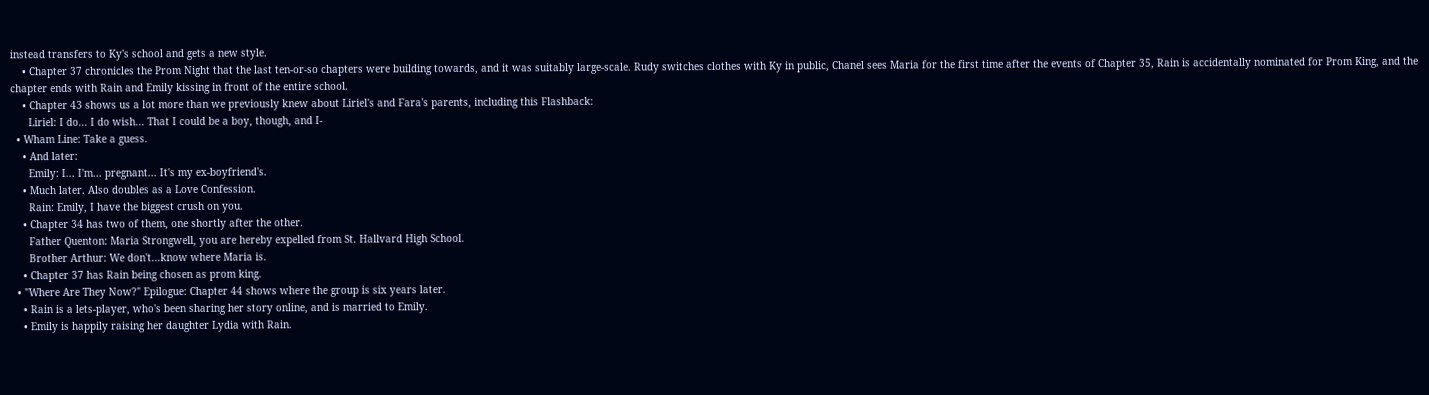instead transfers to Ky's school and gets a new style.
    • Chapter 37 chronicles the Prom Night that the last ten-or-so chapters were building towards, and it was suitably large-scale. Rudy switches clothes with Ky in public, Chanel sees Maria for the first time after the events of Chapter 35, Rain is accidentally nominated for Prom King, and the chapter ends with Rain and Emily kissing in front of the entire school.
    • Chapter 43 shows us a lot more than we previously knew about Liriel's and Fara's parents, including this Flashback:
      Liriel: I do... I do wish... That I could be a boy, though, and I-
  • Wham Line: Take a guess.
    • And later:
      Emily: I... I'm... pregnant... It's my ex-boyfriend's.
    • Much later. Also doubles as a Love Confession.
      Rain: Emily, I have the biggest crush on you.
    • Chapter 34 has two of them, one shortly after the other.
      Father Quenton: Maria Strongwell, you are hereby expelled from St. Hallvard High School.
      Brother Arthur: We don't...know where Maria is.
    • Chapter 37 has Rain being chosen as prom king.
  • "Where Are They Now?" Epilogue: Chapter 44 shows where the group is six years later.
    • Rain is a lets-player, who's been sharing her story online, and is married to Emily.
    • Emily is happily raising her daughter Lydia with Rain.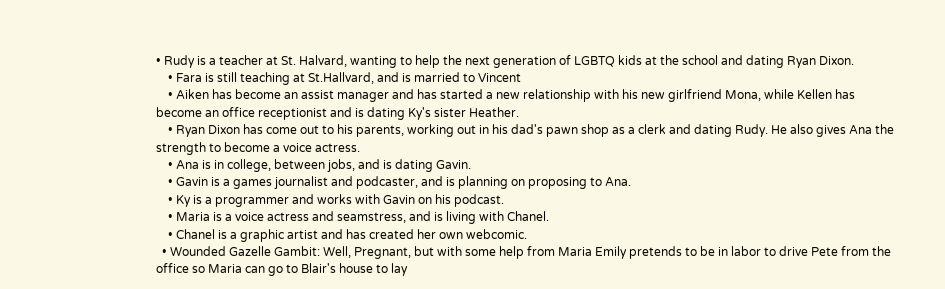• Rudy is a teacher at St. Halvard, wanting to help the next generation of LGBTQ kids at the school and dating Ryan Dixon.
    • Fara is still teaching at St.Hallvard, and is married to Vincent
    • Aiken has become an assist manager and has started a new relationship with his new girlfriend Mona, while Kellen has become an office receptionist and is dating Ky's sister Heather.
    • Ryan Dixon has come out to his parents, working out in his dad's pawn shop as a clerk and dating Rudy. He also gives Ana the strength to become a voice actress.
    • Ana is in college, between jobs, and is dating Gavin.
    • Gavin is a games journalist and podcaster, and is planning on proposing to Ana.
    • Ky is a programmer and works with Gavin on his podcast.
    • Maria is a voice actress and seamstress, and is living with Chanel.
    • Chanel is a graphic artist and has created her own webcomic.
  • Wounded Gazelle Gambit: Well, Pregnant, but with some help from Maria Emily pretends to be in labor to drive Pete from the office so Maria can go to Blair's house to lay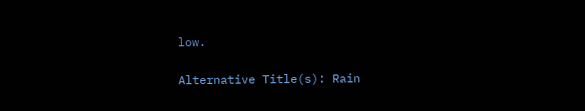low.

Alternative Title(s): Rain